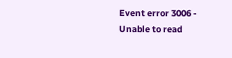Event error 3006 - Unable to read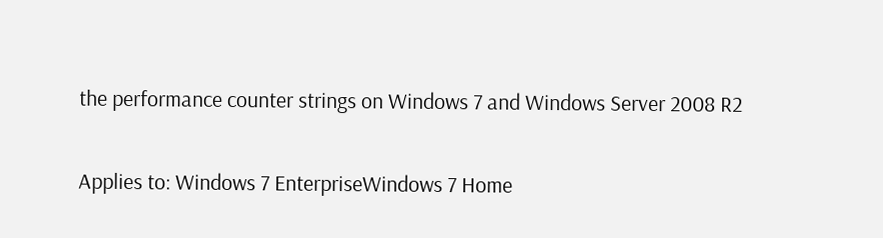the performance counter strings on Windows 7 and Windows Server 2008 R2

Applies to: Windows 7 EnterpriseWindows 7 Home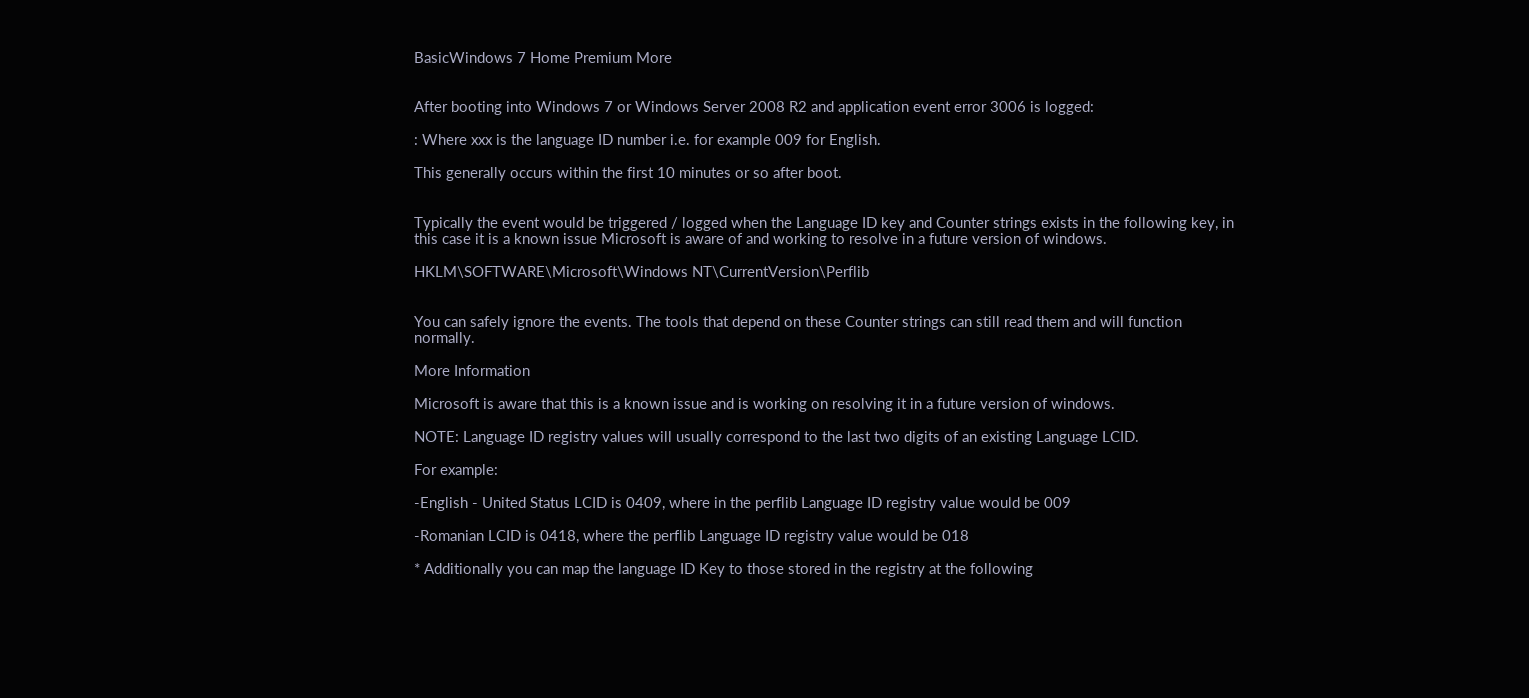BasicWindows 7 Home Premium More


After booting into Windows 7 or Windows Server 2008 R2 and application event error 3006 is logged:

: Where xxx is the language ID number i.e. for example 009 for English.

This generally occurs within the first 10 minutes or so after boot.


Typically the event would be triggered / logged when the Language ID key and Counter strings exists in the following key, in this case it is a known issue Microsoft is aware of and working to resolve in a future version of windows.

HKLM\SOFTWARE\Microsoft\Windows NT\CurrentVersion\Perflib


You can safely ignore the events. The tools that depend on these Counter strings can still read them and will function normally.

More Information

Microsoft is aware that this is a known issue and is working on resolving it in a future version of windows.

NOTE: Language ID registry values will usually correspond to the last two digits of an existing Language LCID.

For example:

-English - United Status LCID is 0409, where in the perflib Language ID registry value would be 009

-Romanian LCID is 0418, where the perflib Language ID registry value would be 018

* Additionally you can map the language ID Key to those stored in the registry at the following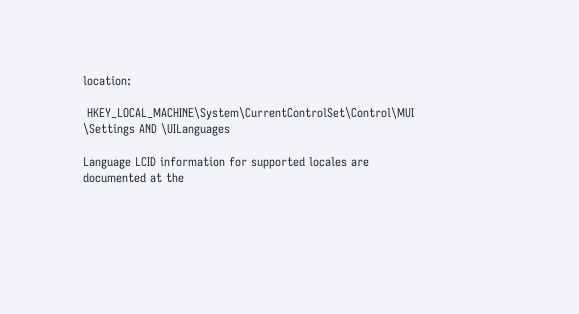location:

 HKEY_LOCAL_MACHINE\System\CurrentControlSet\Control\MUI \Settings AND \UILanguages

Language LCID information for supported locales are documented at the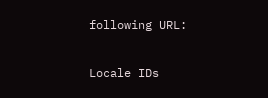following URL:

Locale IDs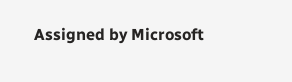Assigned by Microsoft